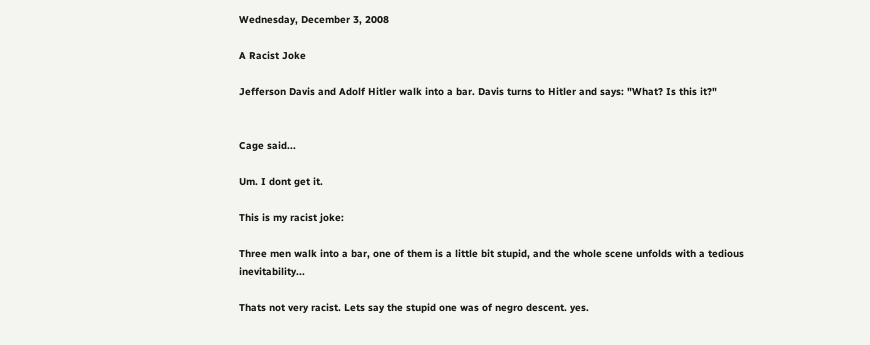Wednesday, December 3, 2008

A Racist Joke

Jefferson Davis and Adolf Hitler walk into a bar. Davis turns to Hitler and says: "What? Is this it?"


Cage said...

Um. I dont get it.

This is my racist joke:

Three men walk into a bar, one of them is a little bit stupid, and the whole scene unfolds with a tedious inevitability...

Thats not very racist. Lets say the stupid one was of negro descent. yes.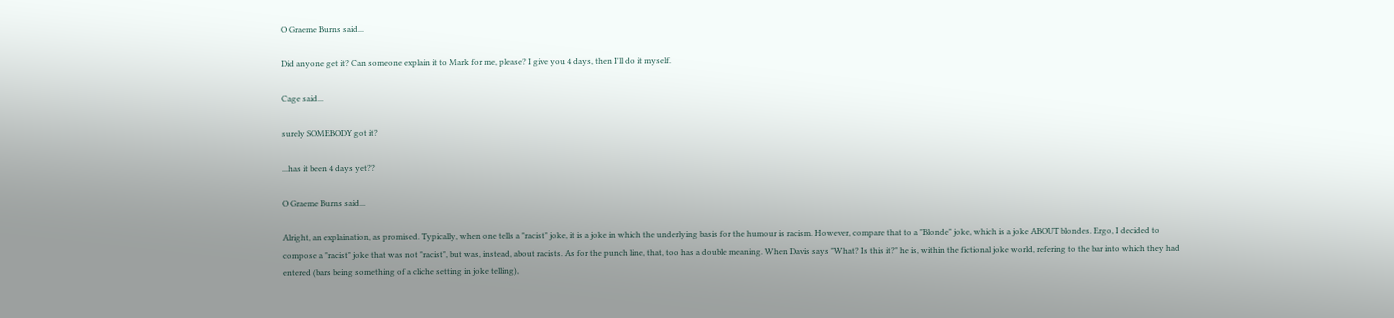O Graeme Burns said...

Did anyone get it? Can someone explain it to Mark for me, please? I give you 4 days, then I'll do it myself.

Cage said...

surely SOMEBODY got it?

...has it been 4 days yet??

O Graeme Burns said...

Alright, an explaination, as promised. Typically, when one tells a "racist" joke, it is a joke in which the underlying basis for the humour is racism. However, compare that to a "Blonde" joke, which is a joke ABOUT blondes. Ergo, I decided to compose a "racist" joke that was not "racist", but was, instead, about racists. As for the punch line, that, too has a double meaning. When Davis says "What? Is this it?" he is, within the fictional joke world, refering to the bar into which they had entered (bars being something of a cliche setting in joke telling),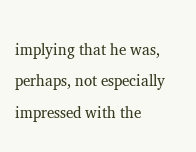implying that he was, perhaps, not especially impressed with the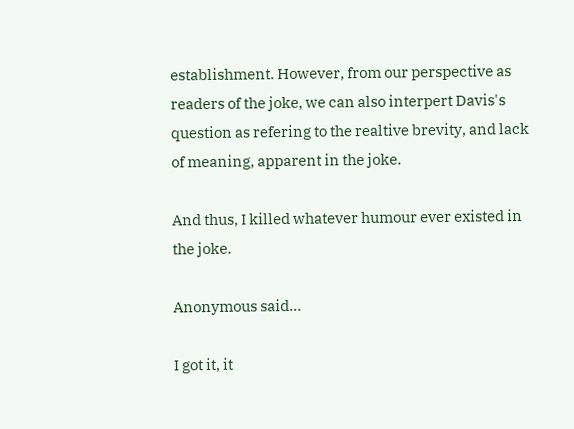establishment. However, from our perspective as readers of the joke, we can also interpert Davis's question as refering to the realtive brevity, and lack of meaning, apparent in the joke.

And thus, I killed whatever humour ever existed in the joke.

Anonymous said...

I got it, it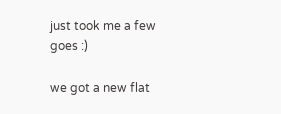just took me a few goes :)

we got a new flat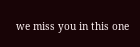we miss you in this one